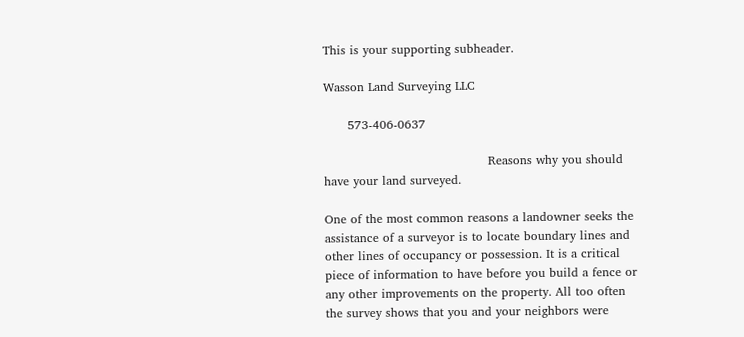This is your supporting subheader.

Wasson Land Surveying LLC

      573-406-0637

                                         Reasons why you should have your land surveyed.

One of the most common reasons a landowner seeks the assistance of a surveyor is to locate boundary lines and other lines of occupancy or possession. It is a critical piece of information to have before you build a fence or any other improvements on the property. All too often the survey shows that you and your neighbors were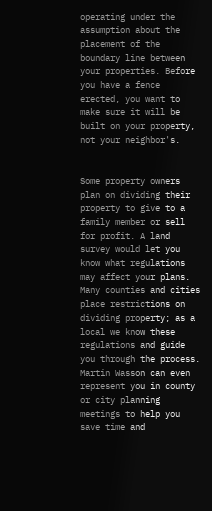operating under the assumption about the placement of the boundary line between your properties. Before you have a fence erected, you want to make sure it will be built on your property, not your neighbor's.


Some property owners plan on dividing their property to give to a family member or sell for profit. A land survey would let you know what regulations may affect your plans. Many counties and cities place restrictions on dividing property; as a local we know these regulations and guide you through the process. Martin Wasson can even represent you in county or city planning meetings to help you save time and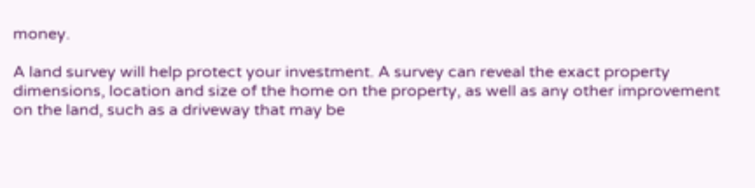money.

A land survey will help protect your investment. A survey can reveal the exact property dimensions, location and size of the home on the property, as well as any other improvement on the land, such as a driveway that may be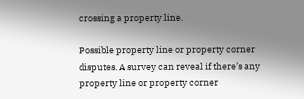crossing a property line.

Possible property line or property corner disputes. A survey can reveal if there’s any property line or property corner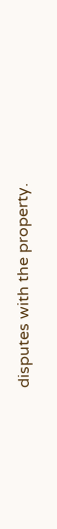disputes with the property.